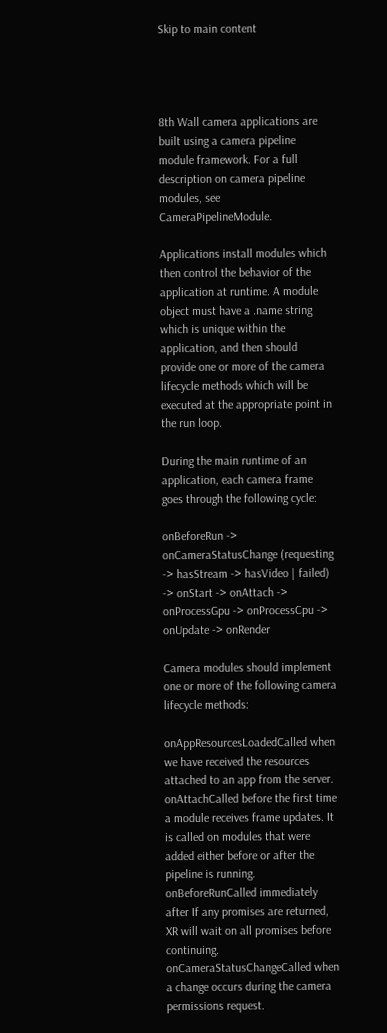Skip to main content




8th Wall camera applications are built using a camera pipeline module framework. For a full description on camera pipeline modules, see CameraPipelineModule.

Applications install modules which then control the behavior of the application at runtime. A module object must have a .name string which is unique within the application, and then should provide one or more of the camera lifecycle methods which will be executed at the appropriate point in the run loop.

During the main runtime of an application, each camera frame goes through the following cycle:

onBeforeRun -> onCameraStatusChange (requesting -> hasStream -> hasVideo | failed) -> onStart -> onAttach -> onProcessGpu -> onProcessCpu -> onUpdate -> onRender

Camera modules should implement one or more of the following camera lifecycle methods:

onAppResourcesLoadedCalled when we have received the resources attached to an app from the server.
onAttachCalled before the first time a module receives frame updates. It is called on modules that were added either before or after the pipeline is running.
onBeforeRunCalled immediately after If any promises are returned, XR will wait on all promises before continuing.
onCameraStatusChangeCalled when a change occurs during the camera permissions request.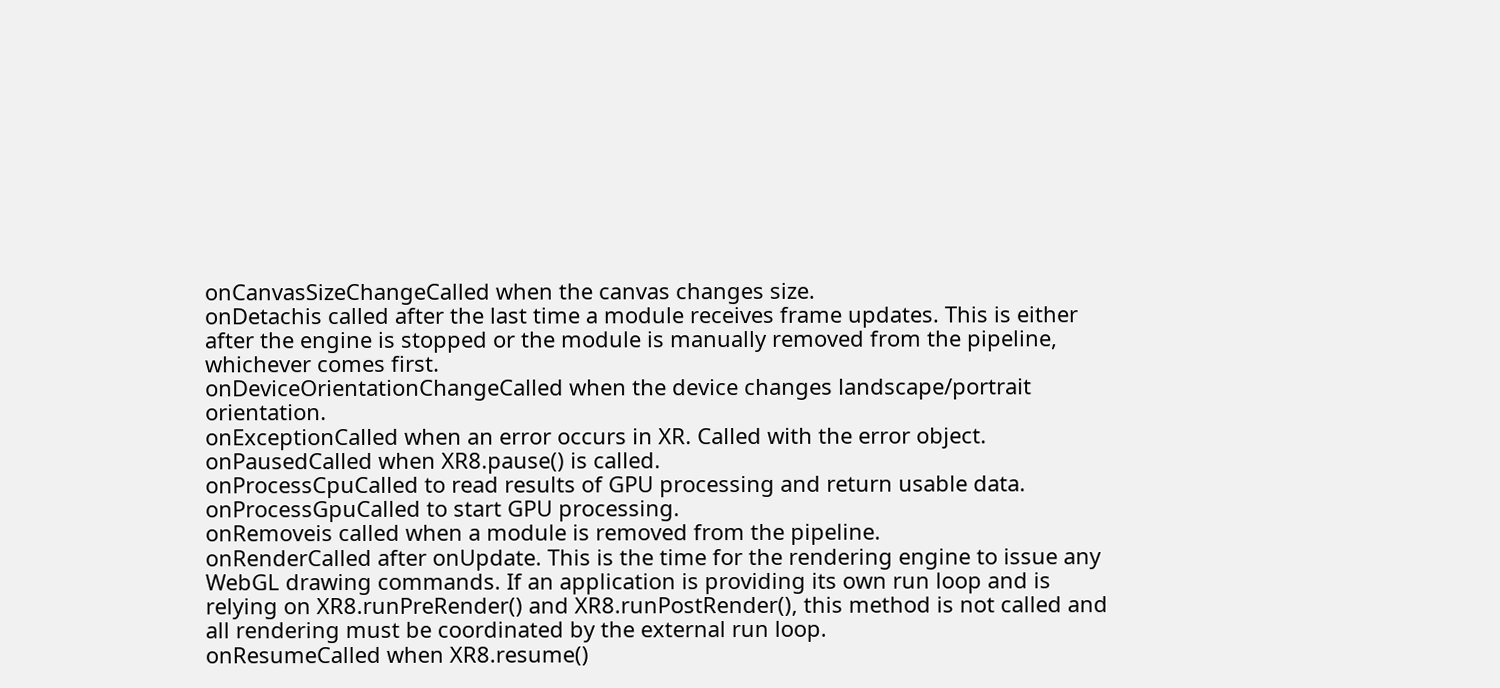onCanvasSizeChangeCalled when the canvas changes size.
onDetachis called after the last time a module receives frame updates. This is either after the engine is stopped or the module is manually removed from the pipeline, whichever comes first.
onDeviceOrientationChangeCalled when the device changes landscape/portrait orientation.
onExceptionCalled when an error occurs in XR. Called with the error object.
onPausedCalled when XR8.pause() is called.
onProcessCpuCalled to read results of GPU processing and return usable data.
onProcessGpuCalled to start GPU processing.
onRemoveis called when a module is removed from the pipeline.
onRenderCalled after onUpdate. This is the time for the rendering engine to issue any WebGL drawing commands. If an application is providing its own run loop and is relying on XR8.runPreRender() and XR8.runPostRender(), this method is not called and all rendering must be coordinated by the external run loop.
onResumeCalled when XR8.resume()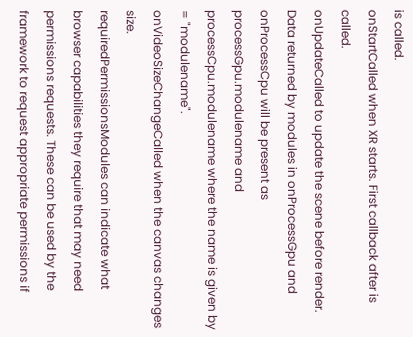is called.
onStartCalled when XR starts. First callback after is called.
onUpdateCalled to update the scene before render. Data returned by modules in onProcessGpu and onProcessCpu will be present as processGpu.modulename and processCpu.modulename where the name is given by = "modulename".
onVideoSizeChangeCalled when the canvas changes size.
requiredPermissionsModules can indicate what browser capabilities they require that may need permissions requests. These can be used by the framework to request appropriate permissions if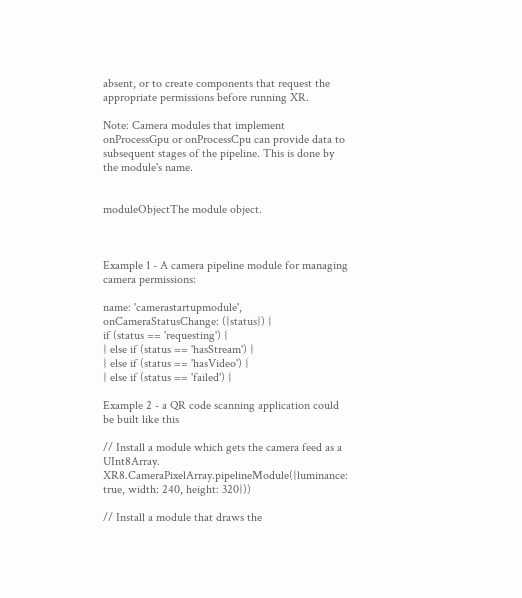absent, or to create components that request the appropriate permissions before running XR.

Note: Camera modules that implement onProcessGpu or onProcessCpu can provide data to subsequent stages of the pipeline. This is done by the module's name.


moduleObjectThe module object.



Example 1 - A camera pipeline module for managing camera permissions:

name: 'camerastartupmodule',
onCameraStatusChange: ({status}) {
if (status == 'requesting') {
} else if (status == 'hasStream') {
} else if (status == 'hasVideo') {
} else if (status == 'failed') {

Example 2 - a QR code scanning application could be built like this

// Install a module which gets the camera feed as a UInt8Array.
XR8.CameraPixelArray.pipelineModule({luminance: true, width: 240, height: 320}))

// Install a module that draws the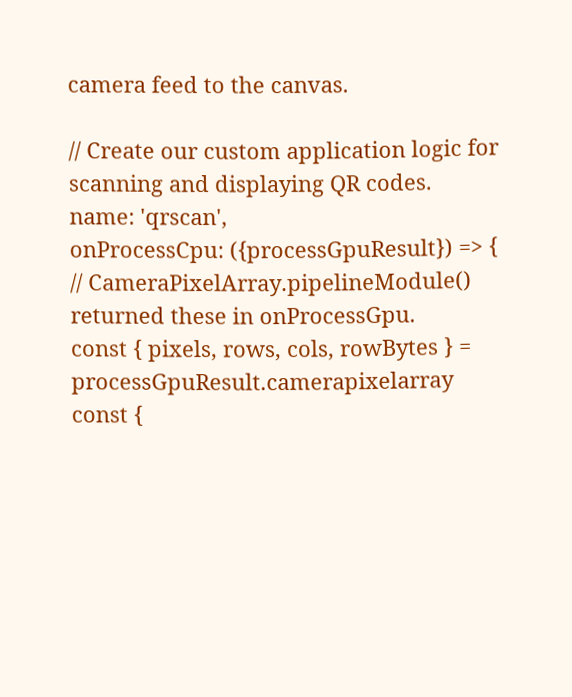camera feed to the canvas.

// Create our custom application logic for scanning and displaying QR codes.
name: 'qrscan',
onProcessCpu: ({processGpuResult}) => {
// CameraPixelArray.pipelineModule() returned these in onProcessGpu.
const { pixels, rows, cols, rowBytes } = processGpuResult.camerapixelarray
const {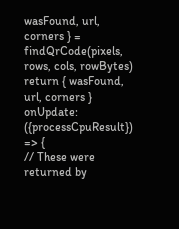wasFound, url, corners } = findQrCode(pixels, rows, cols, rowBytes)
return { wasFound, url, corners }
onUpdate: ({processCpuResult}) => {
// These were returned by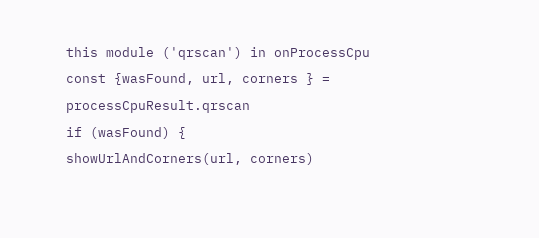this module ('qrscan') in onProcessCpu
const {wasFound, url, corners } = processCpuResult.qrscan
if (wasFound) {
showUrlAndCorners(url, corners)